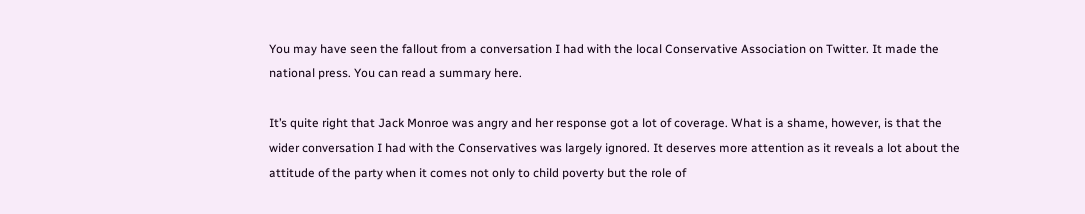You may have seen the fallout from a conversation I had with the local Conservative Association on Twitter. It made the national press. You can read a summary here.

It’s quite right that Jack Monroe was angry and her response got a lot of coverage. What is a shame, however, is that the wider conversation I had with the Conservatives was largely ignored. It deserves more attention as it reveals a lot about the attitude of the party when it comes not only to child poverty but the role of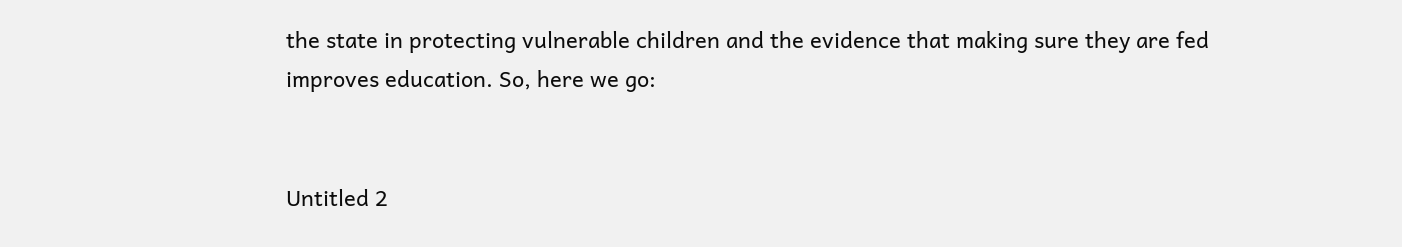the state in protecting vulnerable children and the evidence that making sure they are fed improves education. So, here we go:


Untitled 2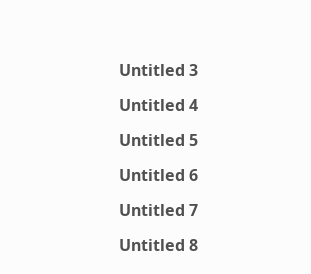Untitled 3

Untitled 4

Untitled 5

Untitled 6

Untitled 7

Untitled 8